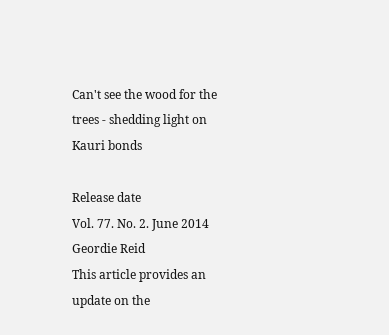Can't see the wood for the trees - shedding light on Kauri bonds

Release date
Vol. 77. No. 2. June 2014
Geordie Reid
This article provides an update on the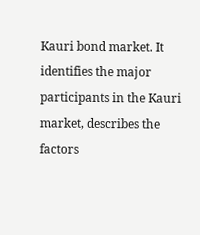Kauri bond market. It identifies the major participants in the Kauri market, describes the factors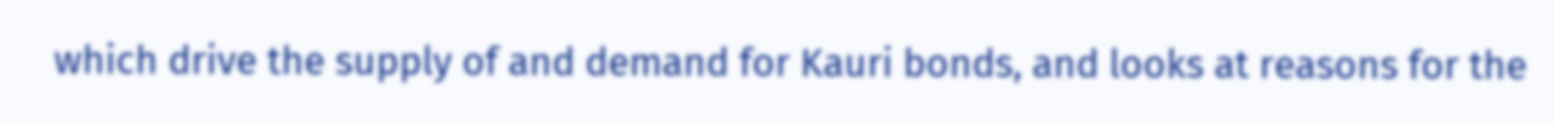which drive the supply of and demand for Kauri bonds, and looks at reasons for the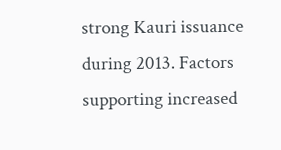strong Kauri issuance during 2013. Factors supporting increased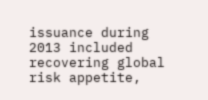issuance during 2013 included recovering global risk appetite,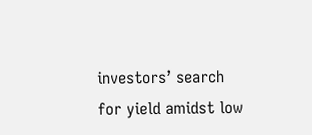investors’ search for yield amidst low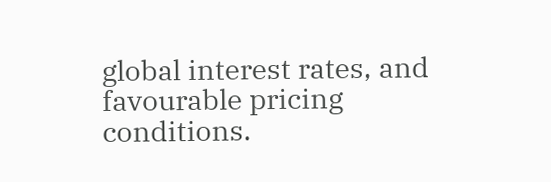global interest rates, and favourable pricing conditions.